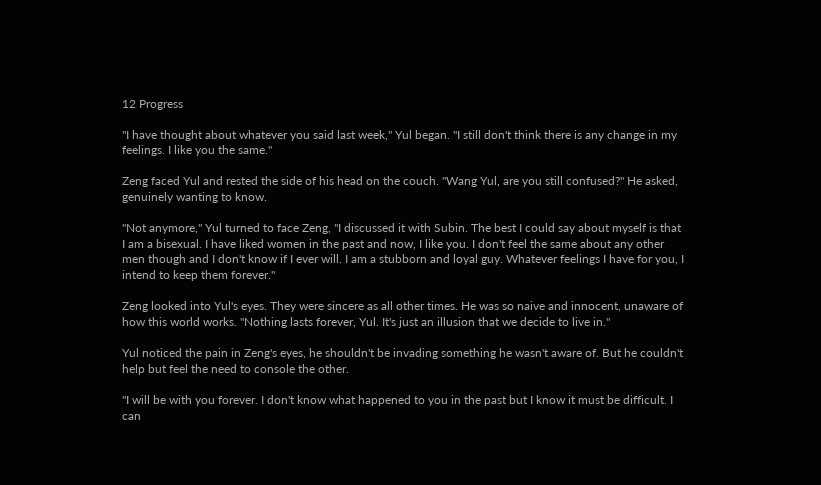12 Progress

"I have thought about whatever you said last week," Yul began. "I still don't think there is any change in my feelings. I like you the same."

Zeng faced Yul and rested the side of his head on the couch. "Wang Yul, are you still confused?" He asked, genuinely wanting to know.

"Not anymore," Yul turned to face Zeng, "I discussed it with Subin. The best I could say about myself is that I am a bisexual. I have liked women in the past and now, I like you. I don't feel the same about any other men though and I don't know if I ever will. I am a stubborn and loyal guy. Whatever feelings I have for you, I intend to keep them forever."

Zeng looked into Yul's eyes. They were sincere as all other times. He was so naive and innocent, unaware of how this world works. "Nothing lasts forever, Yul. It's just an illusion that we decide to live in."

Yul noticed the pain in Zeng's eyes, he shouldn't be invading something he wasn't aware of. But he couldn't help but feel the need to console the other.

"I will be with you forever. I don't know what happened to you in the past but I know it must be difficult. I can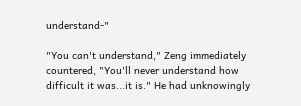understand-"

"You can't understand," Zeng immediately countered, "You'll never understand how difficult it was...it is." He had unknowingly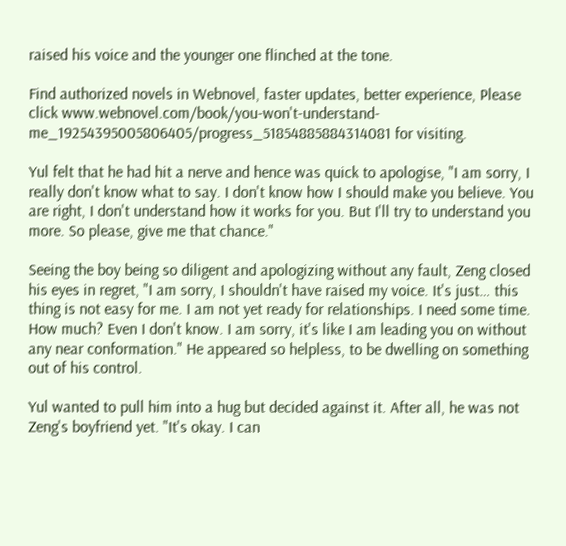raised his voice and the younger one flinched at the tone.

Find authorized novels in Webnovel, faster updates, better experience, Please click www.webnovel.com/book/you-won't-understand-me_19254395005806405/progress_51854885884314081 for visiting.

Yul felt that he had hit a nerve and hence was quick to apologise, "I am sorry, I really don't know what to say. I don't know how I should make you believe. You are right, I don't understand how it works for you. But I'll try to understand you more. So please, give me that chance."

Seeing the boy being so diligent and apologizing without any fault, Zeng closed his eyes in regret, "I am sorry, I shouldn't have raised my voice. It's just… this thing is not easy for me. I am not yet ready for relationships. I need some time. How much? Even I don't know. I am sorry, it's like I am leading you on without any near conformation." He appeared so helpless, to be dwelling on something out of his control.

Yul wanted to pull him into a hug but decided against it. After all, he was not Zeng's boyfriend yet. "It's okay. I can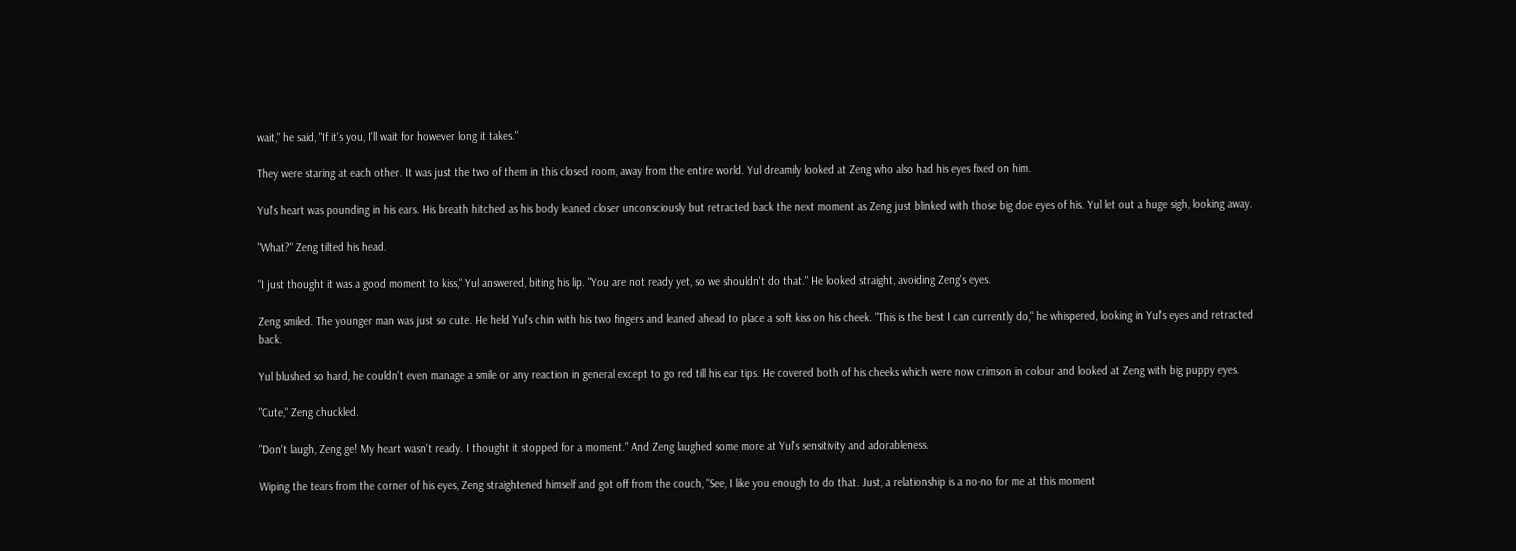wait," he said, "If it's you, I'll wait for however long it takes."

They were staring at each other. It was just the two of them in this closed room, away from the entire world. Yul dreamily looked at Zeng who also had his eyes fixed on him.

Yul's heart was pounding in his ears. His breath hitched as his body leaned closer unconsciously but retracted back the next moment as Zeng just blinked with those big doe eyes of his. Yul let out a huge sigh, looking away.

"What?" Zeng tilted his head.

"I just thought it was a good moment to kiss," Yul answered, biting his lip. "You are not ready yet, so we shouldn't do that." He looked straight, avoiding Zeng's eyes.

Zeng smiled. The younger man was just so cute. He held Yul's chin with his two fingers and leaned ahead to place a soft kiss on his cheek. "This is the best I can currently do," he whispered, looking in Yul's eyes and retracted back.

Yul blushed so hard, he couldn't even manage a smile or any reaction in general except to go red till his ear tips. He covered both of his cheeks which were now crimson in colour and looked at Zeng with big puppy eyes.

"Cute," Zeng chuckled.

"Don't laugh, Zeng ge! My heart wasn't ready. I thought it stopped for a moment." And Zeng laughed some more at Yul's sensitivity and adorableness.

Wiping the tears from the corner of his eyes, Zeng straightened himself and got off from the couch, "See, I like you enough to do that. Just, a relationship is a no-no for me at this moment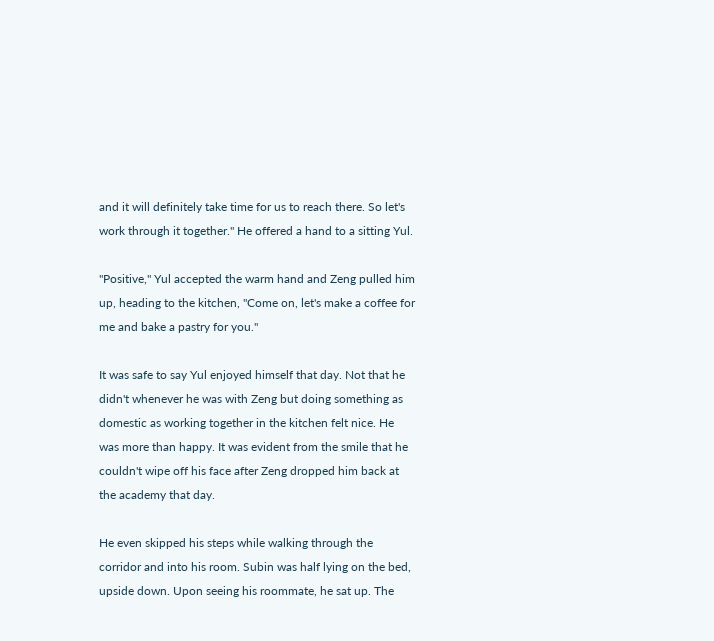and it will definitely take time for us to reach there. So let's work through it together." He offered a hand to a sitting Yul.

"Positive," Yul accepted the warm hand and Zeng pulled him up, heading to the kitchen, "Come on, let's make a coffee for me and bake a pastry for you."

It was safe to say Yul enjoyed himself that day. Not that he didn't whenever he was with Zeng but doing something as domestic as working together in the kitchen felt nice. He was more than happy. It was evident from the smile that he couldn't wipe off his face after Zeng dropped him back at the academy that day.

He even skipped his steps while walking through the corridor and into his room. Subin was half lying on the bed, upside down. Upon seeing his roommate, he sat up. The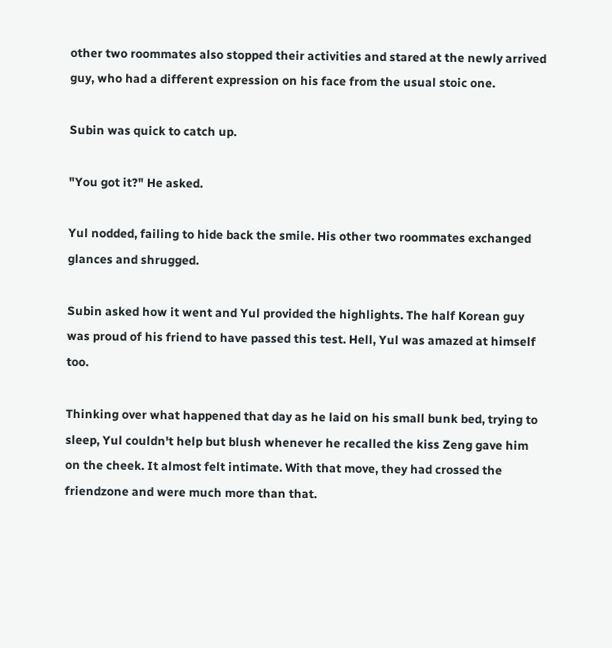other two roommates also stopped their activities and stared at the newly arrived guy, who had a different expression on his face from the usual stoic one.

Subin was quick to catch up.

"You got it?" He asked.

Yul nodded, failing to hide back the smile. His other two roommates exchanged glances and shrugged.

Subin asked how it went and Yul provided the highlights. The half Korean guy was proud of his friend to have passed this test. Hell, Yul was amazed at himself too.

Thinking over what happened that day as he laid on his small bunk bed, trying to sleep, Yul couldn't help but blush whenever he recalled the kiss Zeng gave him on the cheek. It almost felt intimate. With that move, they had crossed the friendzone and were much more than that.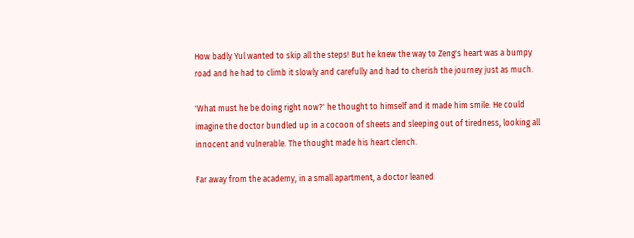How badly Yul wanted to skip all the steps! But he knew the way to Zeng's heart was a bumpy road and he had to climb it slowly and carefully and had to cherish the journey just as much.

'What must he be doing right now?' he thought to himself and it made him smile. He could imagine the doctor bundled up in a cocoon of sheets and sleeping out of tiredness, looking all innocent and vulnerable. The thought made his heart clench.

Far away from the academy, in a small apartment, a doctor leaned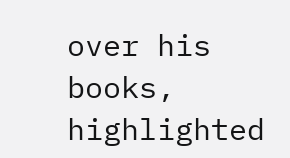over his books, highlighted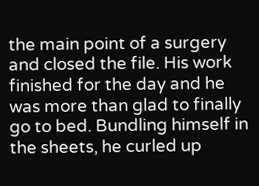the main point of a surgery and closed the file. His work finished for the day and he was more than glad to finally go to bed. Bundling himself in the sheets, he curled up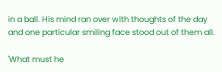in a ball. His mind ran over with thoughts of the day and one particular smiling face stood out of them all.

'What must he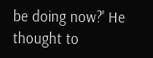be doing now?' He thought to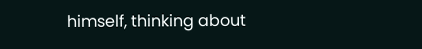himself, thinking about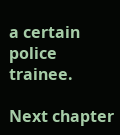a certain police trainee.

Next chapter